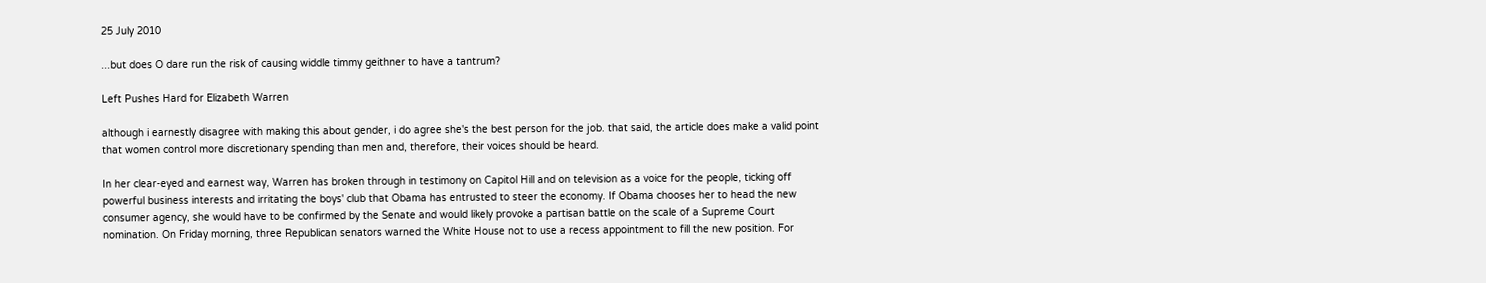25 July 2010

...but does O dare run the risk of causing widdle timmy geithner to have a tantrum?

Left Pushes Hard for Elizabeth Warren

although i earnestly disagree with making this about gender, i do agree she's the best person for the job. that said, the article does make a valid point that women control more discretionary spending than men and, therefore, their voices should be heard.

In her clear-eyed and earnest way, Warren has broken through in testimony on Capitol Hill and on television as a voice for the people, ticking off powerful business interests and irritating the boys' club that Obama has entrusted to steer the economy. If Obama chooses her to head the new consumer agency, she would have to be confirmed by the Senate and would likely provoke a partisan battle on the scale of a Supreme Court nomination. On Friday morning, three Republican senators warned the White House not to use a recess appointment to fill the new position. For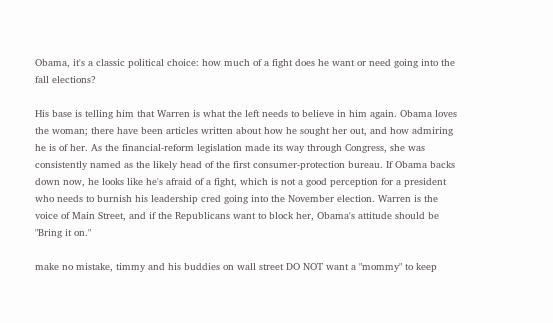Obama, it's a classic political choice: how much of a fight does he want or need going into the fall elections?

His base is telling him that Warren is what the left needs to believe in him again. Obama loves the woman; there have been articles written about how he sought her out, and how admiring he is of her. As the financial-reform legislation made its way through Congress, she was consistently named as the likely head of the first consumer-protection bureau. If Obama backs down now, he looks like he's afraid of a fight, which is not a good perception for a president who needs to burnish his leadership cred going into the November election. Warren is the voice of Main Street, and if the Republicans want to block her, Obama's attitude should be "Bring it on."

make no mistake, timmy and his buddies on wall street DO NOT want a "mommy" to keep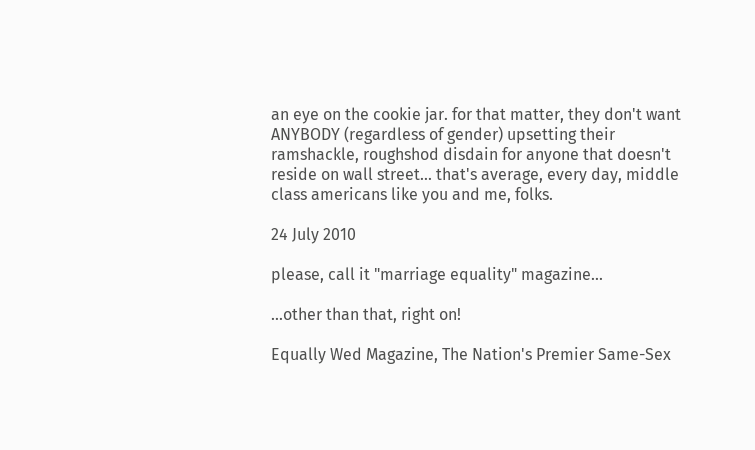an eye on the cookie jar. for that matter, they don't want ANYBODY (regardless of gender) upsetting their ramshackle, roughshod disdain for anyone that doesn't reside on wall street... that's average, every day, middle class americans like you and me, folks.

24 July 2010

please, call it "marriage equality" magazine...

...other than that, right on!

Equally Wed Magazine, The Nation's Premier Same-Sex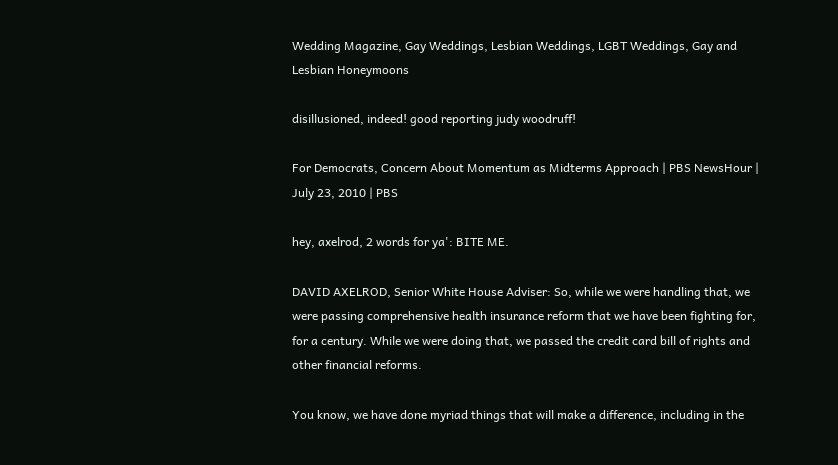Wedding Magazine, Gay Weddings, Lesbian Weddings, LGBT Weddings, Gay and Lesbian Honeymoons

disillusioned, indeed! good reporting judy woodruff!

For Democrats, Concern About Momentum as Midterms Approach | PBS NewsHour | July 23, 2010 | PBS

hey, axelrod, 2 words for ya': BITE ME.

DAVID AXELROD, Senior White House Adviser: So, while we were handling that, we were passing comprehensive health insurance reform that we have been fighting for, for a century. While we were doing that, we passed the credit card bill of rights and other financial reforms.

You know, we have done myriad things that will make a difference, including in the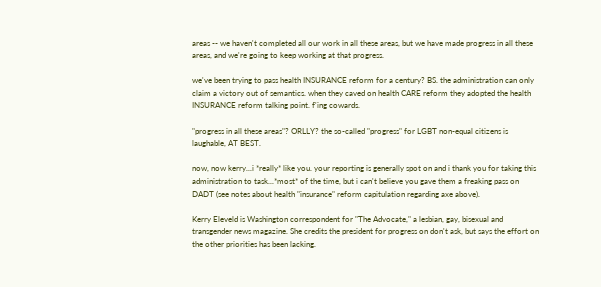areas -- we haven't completed all our work in all these areas, but we have made progress in all these areas, and we're going to keep working at that progress.

we've been trying to pass health INSURANCE reform for a century? BS. the administration can only claim a victory out of semantics. when they caved on health CARE reform they adopted the health INSURANCE reform talking point. f'ing cowards.

"progress in all these areas"? ORLLY? the so-called "progress" for LGBT non-equal citizens is laughable, AT BEST.

now, now kerry...i *really* like you. your reporting is generally spot on and i thank you for taking this administration to task...*most* of the time, but i can't believe you gave them a freaking pass on DADT (see notes about health "insurance" reform capitulation regarding axe above).

Kerry Eleveld is Washington correspondent for "The Advocate," a lesbian, gay, bisexual and transgender news magazine. She credits the president for progress on don't ask, but says the effort on the other priorities has been lacking.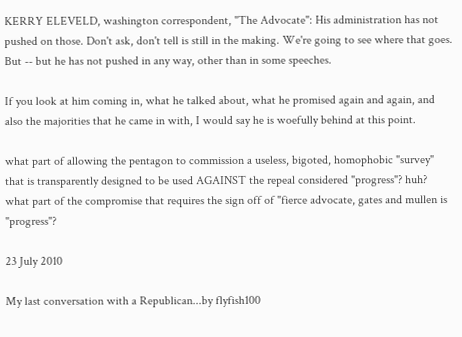KERRY ELEVELD, washington correspondent, "The Advocate": His administration has not pushed on those. Don't ask, don't tell is still in the making. We're going to see where that goes. But -- but he has not pushed in any way, other than in some speeches.

If you look at him coming in, what he talked about, what he promised again and again, and also the majorities that he came in with, I would say he is woefully behind at this point.

what part of allowing the pentagon to commission a useless, bigoted, homophobic "survey" that is transparently designed to be used AGAINST the repeal considered "progress"? huh? what part of the compromise that requires the sign off of "fierce advocate, gates and mullen is "progress"?

23 July 2010

My last conversation with a Republican...by flyfish100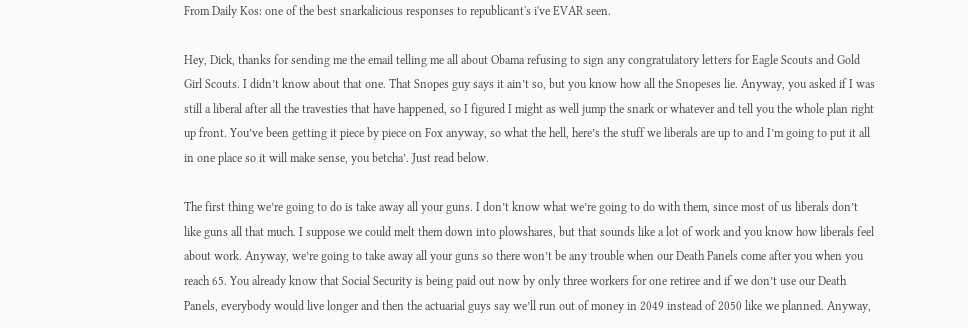From Daily Kos: one of the best snarkalicious responses to republicant's i've EVAR seen.

Hey, Dick, thanks for sending me the email telling me all about Obama refusing to sign any congratulatory letters for Eagle Scouts and Gold Girl Scouts. I didn’t know about that one. That Snopes guy says it ain’t so, but you know how all the Snopeses lie. Anyway, you asked if I was still a liberal after all the travesties that have happened, so I figured I might as well jump the snark or whatever and tell you the whole plan right up front. You’ve been getting it piece by piece on Fox anyway, so what the hell, here’s the stuff we liberals are up to and I’m going to put it all in one place so it will make sense, you betcha’. Just read below.

The first thing we’re going to do is take away all your guns. I don’t know what we’re going to do with them, since most of us liberals don’t like guns all that much. I suppose we could melt them down into plowshares, but that sounds like a lot of work and you know how liberals feel about work. Anyway, we’re going to take away all your guns so there won’t be any trouble when our Death Panels come after you when you reach 65. You already know that Social Security is being paid out now by only three workers for one retiree and if we don’t use our Death Panels, everybody would live longer and then the actuarial guys say we’ll run out of money in 2049 instead of 2050 like we planned. Anyway,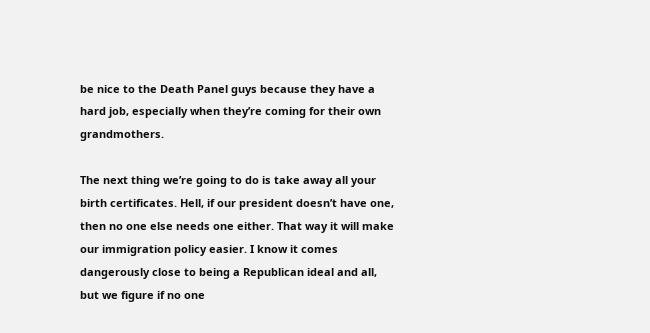be nice to the Death Panel guys because they have a hard job, especially when they’re coming for their own grandmothers.

The next thing we’re going to do is take away all your birth certificates. Hell, if our president doesn’t have one, then no one else needs one either. That way it will make our immigration policy easier. I know it comes dangerously close to being a Republican ideal and all, but we figure if no one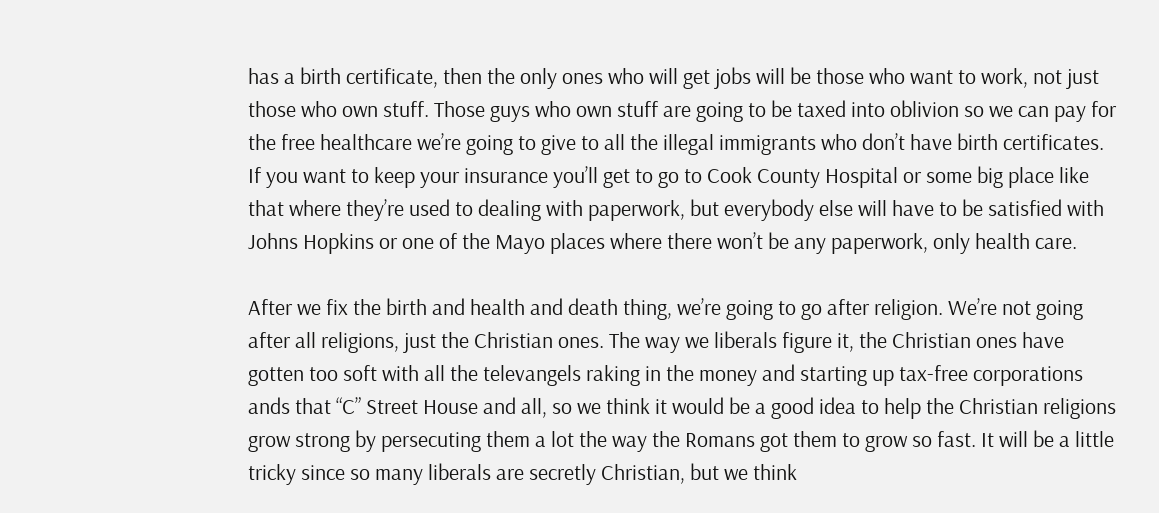has a birth certificate, then the only ones who will get jobs will be those who want to work, not just those who own stuff. Those guys who own stuff are going to be taxed into oblivion so we can pay for the free healthcare we’re going to give to all the illegal immigrants who don’t have birth certificates. If you want to keep your insurance you’ll get to go to Cook County Hospital or some big place like that where they’re used to dealing with paperwork, but everybody else will have to be satisfied with Johns Hopkins or one of the Mayo places where there won’t be any paperwork, only health care.

After we fix the birth and health and death thing, we’re going to go after religion. We’re not going after all religions, just the Christian ones. The way we liberals figure it, the Christian ones have gotten too soft with all the televangels raking in the money and starting up tax-free corporations ands that “C” Street House and all, so we think it would be a good idea to help the Christian religions grow strong by persecuting them a lot the way the Romans got them to grow so fast. It will be a little tricky since so many liberals are secretly Christian, but we think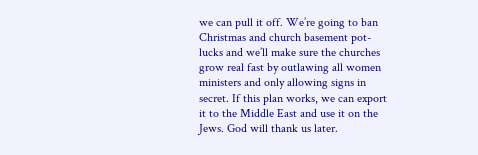we can pull it off. We’re going to ban Christmas and church basement pot-lucks and we’ll make sure the churches grow real fast by outlawing all women ministers and only allowing signs in secret. If this plan works, we can export it to the Middle East and use it on the Jews. God will thank us later.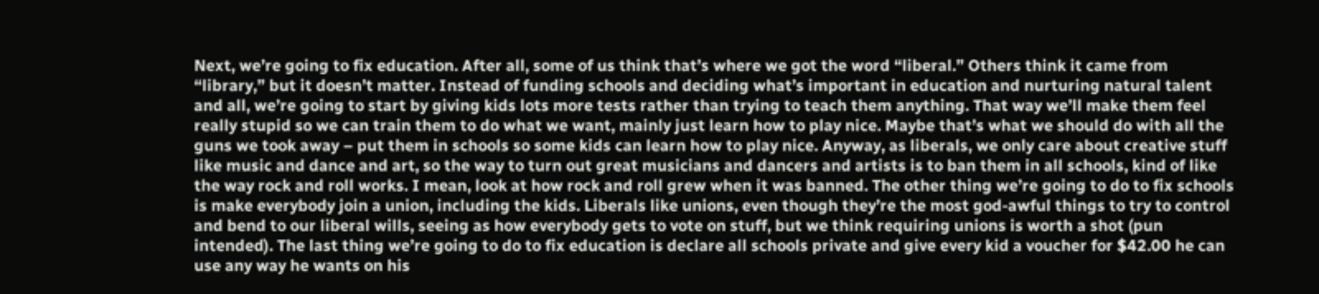Next, we’re going to fix education. After all, some of us think that’s where we got the word “liberal.” Others think it came from “library,” but it doesn’t matter. Instead of funding schools and deciding what’s important in education and nurturing natural talent and all, we’re going to start by giving kids lots more tests rather than trying to teach them anything. That way we’ll make them feel really stupid so we can train them to do what we want, mainly just learn how to play nice. Maybe that’s what we should do with all the guns we took away – put them in schools so some kids can learn how to play nice. Anyway, as liberals, we only care about creative stuff like music and dance and art, so the way to turn out great musicians and dancers and artists is to ban them in all schools, kind of like the way rock and roll works. I mean, look at how rock and roll grew when it was banned. The other thing we’re going to do to fix schools is make everybody join a union, including the kids. Liberals like unions, even though they’re the most god-awful things to try to control and bend to our liberal wills, seeing as how everybody gets to vote on stuff, but we think requiring unions is worth a shot (pun intended). The last thing we’re going to do to fix education is declare all schools private and give every kid a voucher for $42.00 he can use any way he wants on his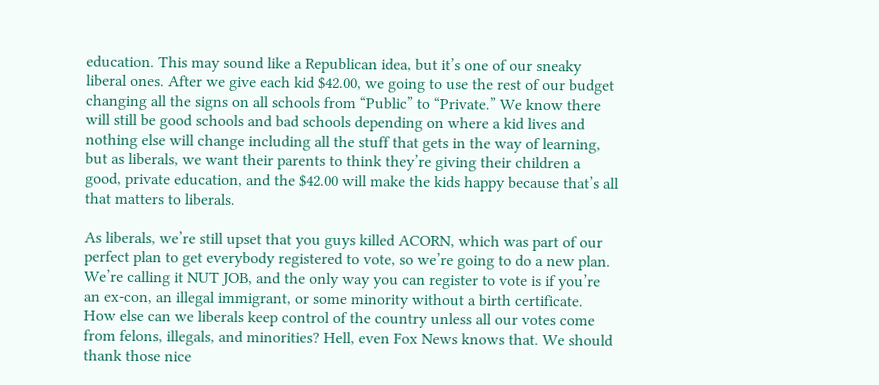education. This may sound like a Republican idea, but it’s one of our sneaky liberal ones. After we give each kid $42.00, we going to use the rest of our budget changing all the signs on all schools from “Public” to “Private.” We know there will still be good schools and bad schools depending on where a kid lives and nothing else will change including all the stuff that gets in the way of learning, but as liberals, we want their parents to think they’re giving their children a good, private education, and the $42.00 will make the kids happy because that’s all that matters to liberals.

As liberals, we’re still upset that you guys killed ACORN, which was part of our perfect plan to get everybody registered to vote, so we’re going to do a new plan. We’re calling it NUT JOB, and the only way you can register to vote is if you’re an ex-con, an illegal immigrant, or some minority without a birth certificate. How else can we liberals keep control of the country unless all our votes come from felons, illegals, and minorities? Hell, even Fox News knows that. We should thank those nice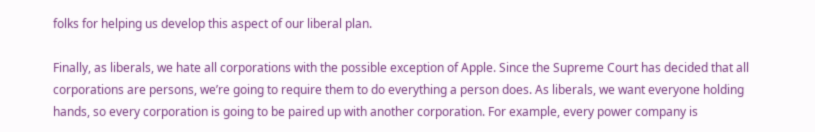folks for helping us develop this aspect of our liberal plan.

Finally, as liberals, we hate all corporations with the possible exception of Apple. Since the Supreme Court has decided that all corporations are persons, we’re going to require them to do everything a person does. As liberals, we want everyone holding hands, so every corporation is going to be paired up with another corporation. For example, every power company is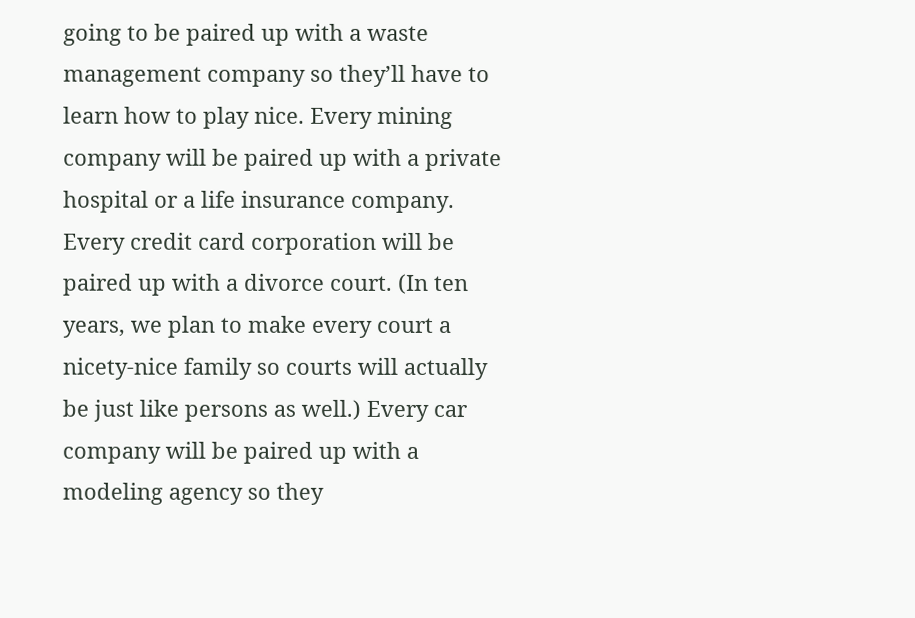going to be paired up with a waste management company so they’ll have to learn how to play nice. Every mining company will be paired up with a private hospital or a life insurance company. Every credit card corporation will be paired up with a divorce court. (In ten years, we plan to make every court a nicety-nice family so courts will actually be just like persons as well.) Every car company will be paired up with a modeling agency so they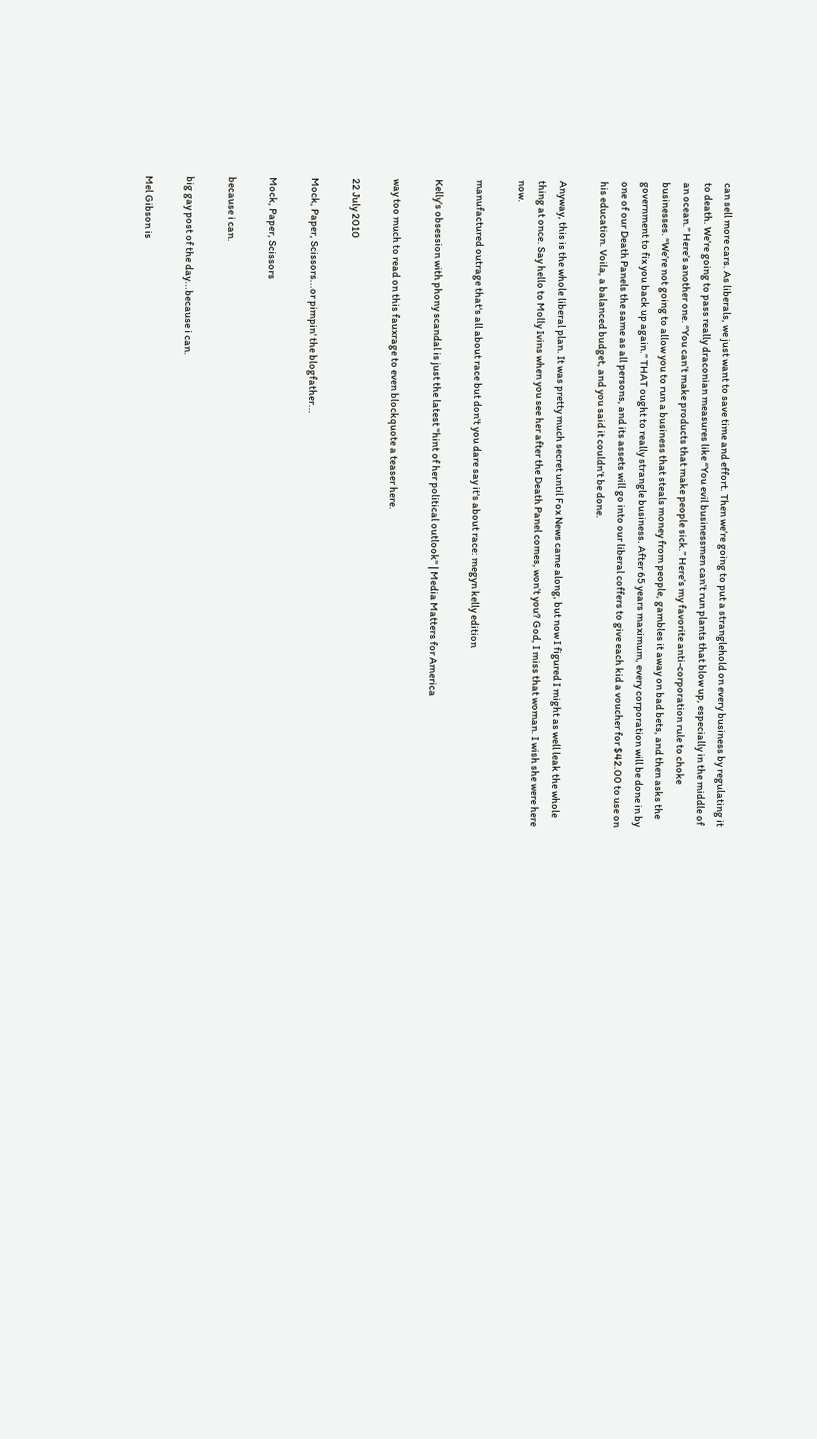can sell more cars. As liberals, we just want to save time and effort. Then we’re going to put a stranglehold on every business by regulating it to death. We’re going to pass really draconian measures like “You evil businessmen can’t run plants that blow up, especially in the middle of an ocean.” Here’s another one. “You can’t make products that make people sick.” Here’s my favorite anti-corporation rule to choke businesses. “We’re not going to allow you to run a business that steals money from people, gambles it away on bad bets, and then asks the government to fix you back up again.” THAT ought to really strangle business. After 65 years maximum, every corporation will be done in by one of our Death Panels the same as all persons, and its assets will go into our liberal coffers to give each kid a voucher for $42.00 to use on his education. Voila, a balanced budget, and you said it couldn’t be done.

Anyway, this is the whole liberal plan. It was pretty much secret until Fox News came along, but now I figured I might as well leak the whole thing at once. Say hello to Molly Ivins when you see her after the Death Panel comes, won’t you? God, I miss that woman. I wish she were here now.

manufactured outrage that's all about race but don't you dare say it's about race: megyn kelly edition

Kelly's obsession with phony scandal is just the latest "hint of her political outlook" | Media Matters for America

way too much to read on this fauxrage to even blockquote a teaser here.

22 July 2010

Mock, Paper, Scissors...or pimpin' the blogfather...

Mock, Paper, Scissors

because i can.

big gay post of the day...because i can.

Mel Gibson is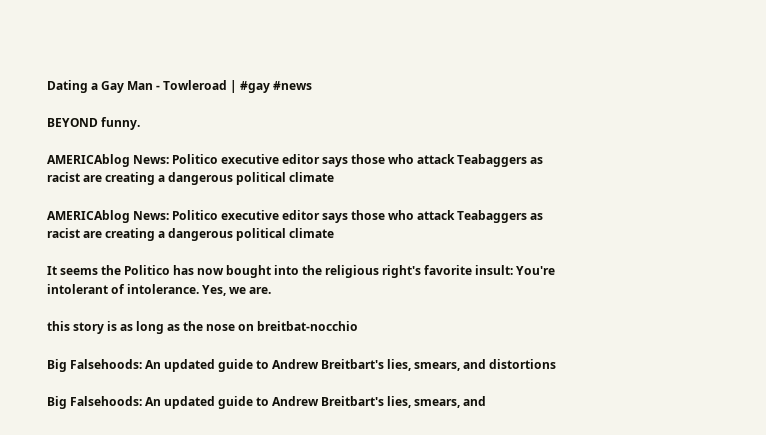Dating a Gay Man - Towleroad | #gay #news

BEYOND funny.

AMERICAblog News: Politico executive editor says those who attack Teabaggers as racist are creating a dangerous political climate

AMERICAblog News: Politico executive editor says those who attack Teabaggers as racist are creating a dangerous political climate

It seems the Politico has now bought into the religious right's favorite insult: You're intolerant of intolerance. Yes, we are.

this story is as long as the nose on breitbat-nocchio

Big Falsehoods: An updated guide to Andrew Breitbart's lies, smears, and distortions

Big Falsehoods: An updated guide to Andrew Breitbart's lies, smears, and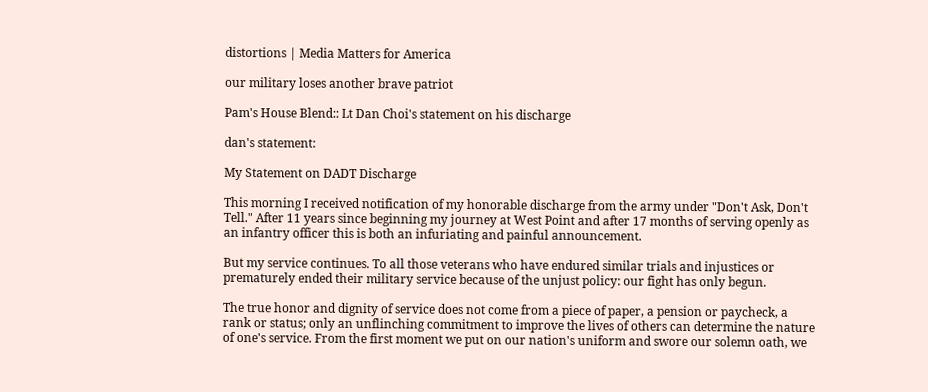distortions | Media Matters for America

our military loses another brave patriot

Pam's House Blend:: Lt Dan Choi's statement on his discharge

dan's statement:

My Statement on DADT Discharge

This morning I received notification of my honorable discharge from the army under "Don't Ask, Don't Tell." After 11 years since beginning my journey at West Point and after 17 months of serving openly as an infantry officer this is both an infuriating and painful announcement.

But my service continues. To all those veterans who have endured similar trials and injustices or prematurely ended their military service because of the unjust policy: our fight has only begun.

The true honor and dignity of service does not come from a piece of paper, a pension or paycheck, a rank or status; only an unflinching commitment to improve the lives of others can determine the nature of one's service. From the first moment we put on our nation's uniform and swore our solemn oath, we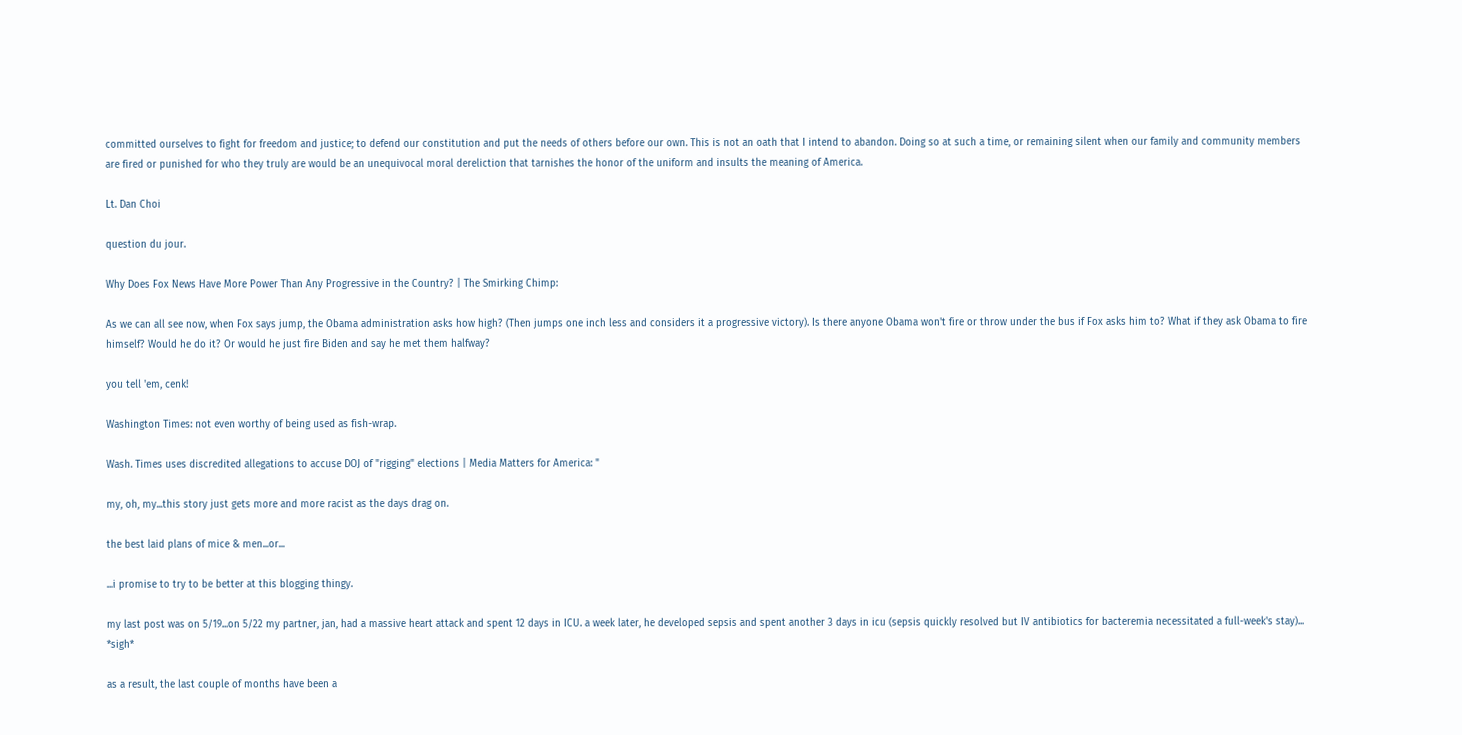committed ourselves to fight for freedom and justice; to defend our constitution and put the needs of others before our own. This is not an oath that I intend to abandon. Doing so at such a time, or remaining silent when our family and community members are fired or punished for who they truly are would be an unequivocal moral dereliction that tarnishes the honor of the uniform and insults the meaning of America.

Lt. Dan Choi

question du jour.

Why Does Fox News Have More Power Than Any Progressive in the Country? | The Smirking Chimp:

As we can all see now, when Fox says jump, the Obama administration asks how high? (Then jumps one inch less and considers it a progressive victory). Is there anyone Obama won't fire or throw under the bus if Fox asks him to? What if they ask Obama to fire himself? Would he do it? Or would he just fire Biden and say he met them halfway?

you tell 'em, cenk!

Washington Times: not even worthy of being used as fish-wrap.

Wash. Times uses discredited allegations to accuse DOJ of "rigging" elections | Media Matters for America: "

my, oh, my...this story just gets more and more racist as the days drag on.

the best laid plans of mice & men...or...

...i promise to try to be better at this blogging thingy.

my last post was on 5/19...on 5/22 my partner, jan, had a massive heart attack and spent 12 days in ICU. a week later, he developed sepsis and spent another 3 days in icu (sepsis quickly resolved but IV antibiotics for bacteremia necessitated a full-week's stay)... *sigh*

as a result, the last couple of months have been a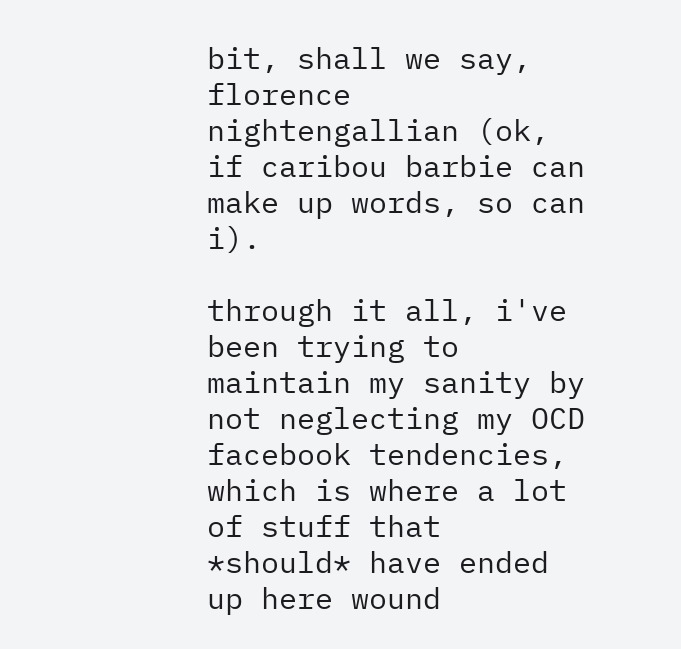bit, shall we say, florence nightengallian (ok, if caribou barbie can make up words, so can i).

through it all, i've been trying to maintain my sanity by not neglecting my OCD facebook tendencies, which is where a lot of stuff that *should* have ended up here wound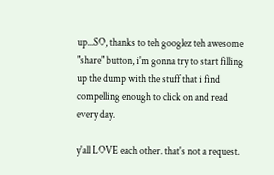up...SO, thanks to teh googlez teh awesome "share" button, i'm gonna try to start filling up the dump with the stuff that i find compelling enough to click on and read every day.

y'all LOVE each other. that's not a request.